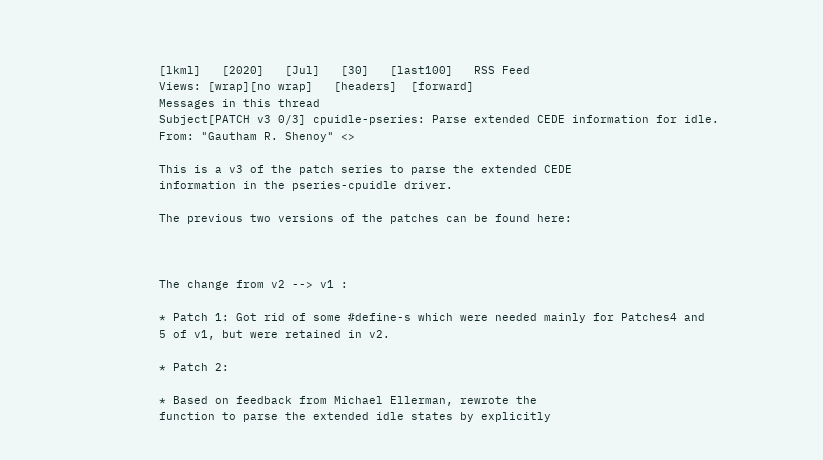[lkml]   [2020]   [Jul]   [30]   [last100]   RSS Feed
Views: [wrap][no wrap]   [headers]  [forward]
Messages in this thread
Subject[PATCH v3 0/3] cpuidle-pseries: Parse extended CEDE information for idle.
From: "Gautham R. Shenoy" <>

This is a v3 of the patch series to parse the extended CEDE
information in the pseries-cpuidle driver.

The previous two versions of the patches can be found here:



The change from v2 --> v1 :

* Patch 1: Got rid of some #define-s which were needed mainly for Patches4 and
5 of v1, but were retained in v2.

* Patch 2:

* Based on feedback from Michael Ellerman, rewrote the
function to parse the extended idle states by explicitly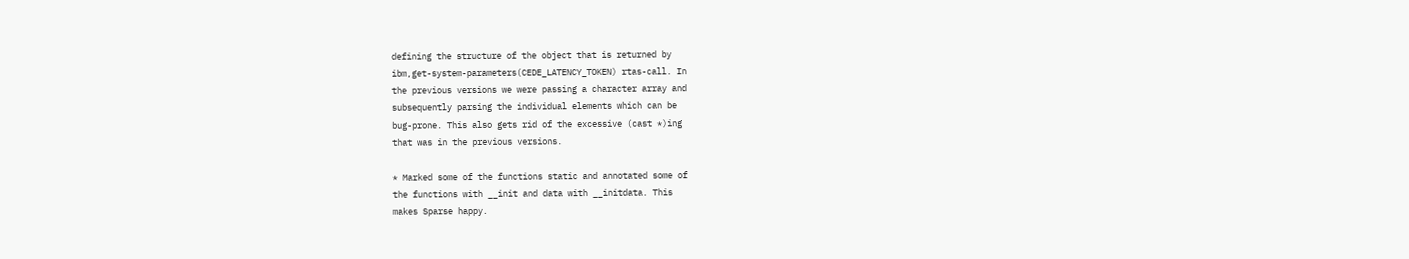defining the structure of the object that is returned by
ibm,get-system-parameters(CEDE_LATENCY_TOKEN) rtas-call. In
the previous versions we were passing a character array and
subsequently parsing the individual elements which can be
bug-prone. This also gets rid of the excessive (cast *)ing
that was in the previous versions.

* Marked some of the functions static and annotated some of
the functions with __init and data with __initdata. This
makes Sparse happy.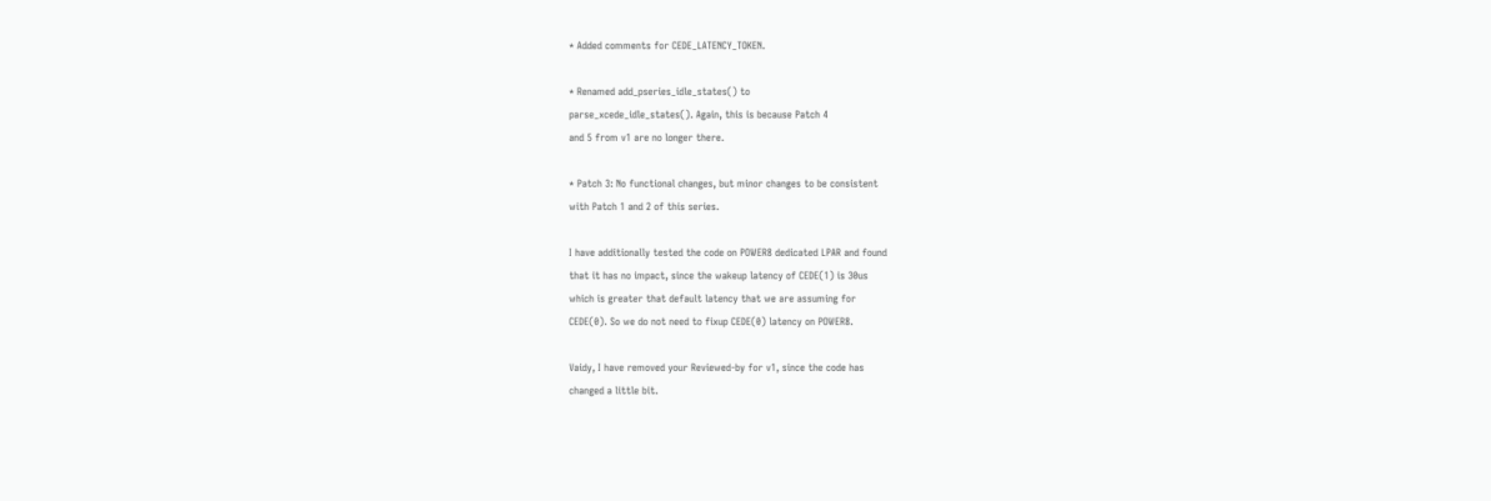* Added comments for CEDE_LATENCY_TOKEN.

* Renamed add_pseries_idle_states() to
parse_xcede_idle_states(). Again, this is because Patch 4
and 5 from v1 are no longer there.

* Patch 3: No functional changes, but minor changes to be consistent
with Patch 1 and 2 of this series.

I have additionally tested the code on POWER8 dedicated LPAR and found
that it has no impact, since the wakeup latency of CEDE(1) is 30us
which is greater that default latency that we are assuming for
CEDE(0). So we do not need to fixup CEDE(0) latency on POWER8.

Vaidy, I have removed your Reviewed-by for v1, since the code has
changed a little bit.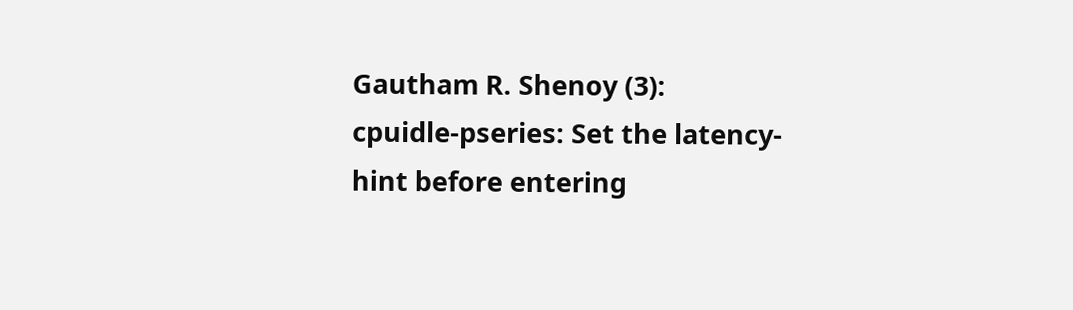Gautham R. Shenoy (3):
cpuidle-pseries: Set the latency-hint before entering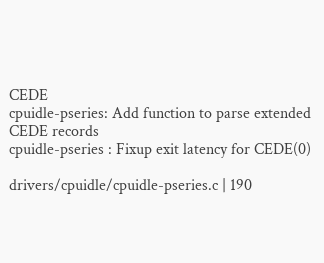CEDE
cpuidle-pseries: Add function to parse extended CEDE records
cpuidle-pseries : Fixup exit latency for CEDE(0)

drivers/cpuidle/cpuidle-pseries.c | 190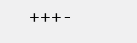+++-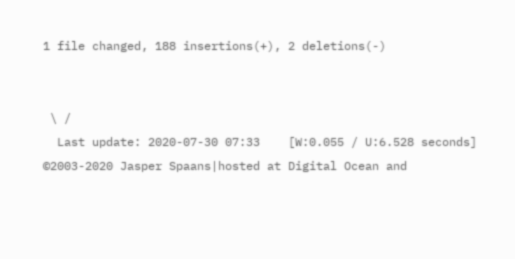1 file changed, 188 insertions(+), 2 deletions(-)


 \ /
  Last update: 2020-07-30 07:33    [W:0.055 / U:6.528 seconds]
©2003-2020 Jasper Spaans|hosted at Digital Ocean and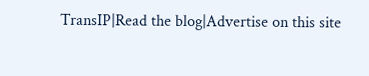TransIP|Read the blog|Advertise on this site